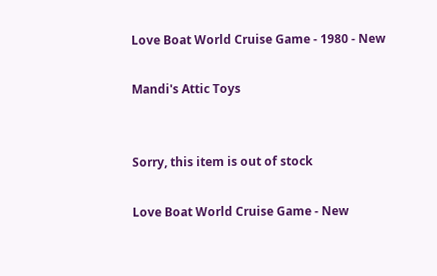Love Boat World Cruise Game - 1980 - New

Mandi's Attic Toys


Sorry, this item is out of stock

Love Boat World Cruise Game - New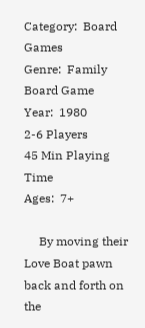Category:  Board Games
Genre:  Family Board Game
Year:  1980
2-6 Players
45 Min Playing Time
Ages:  7+

     By moving their Love Boat pawn back and forth on the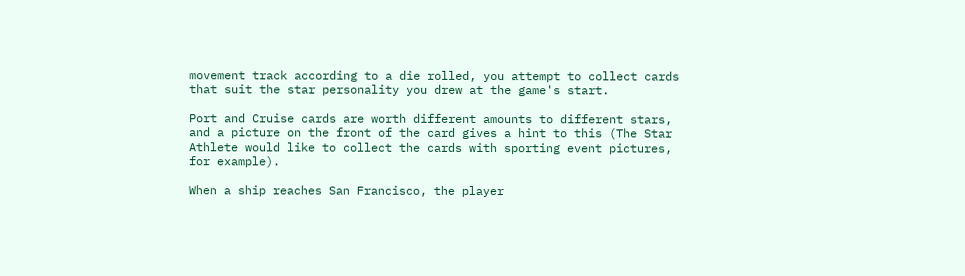movement track according to a die rolled, you attempt to collect cards that suit the star personality you drew at the game's start.

Port and Cruise cards are worth different amounts to different stars, and a picture on the front of the card gives a hint to this (The Star Athlete would like to collect the cards with sporting event pictures, for example).

When a ship reaches San Francisco, the player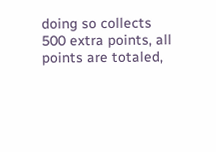doing so collects 500 extra points, all points are totaled,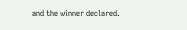and the winner declared.